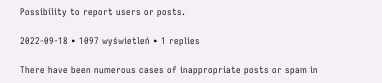Possibility to report users or posts.

2022-09-18 • 1097 wyświetleń • 1 replies

There have been numerous cases of inappropriate posts or spam in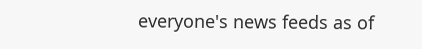everyone's news feeds as of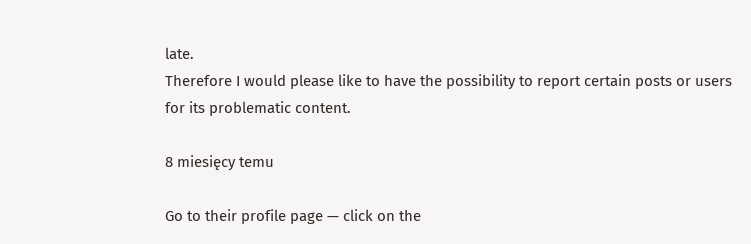late.
Therefore I would please like to have the possibility to report certain posts or users for its problematic content.

8 miesięcy temu

Go to their profile page — click on the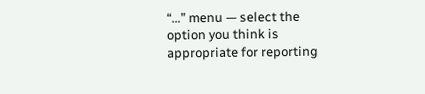“…” menu — select the option you think is appropriate for reporting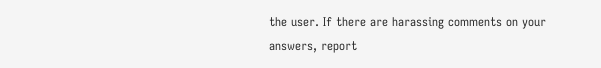the user. If there are harassing comments on your answers, report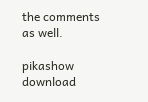the comments as well.

pikashow download